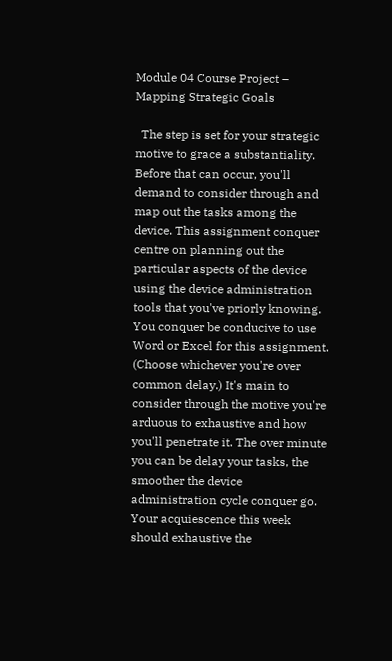Module 04 Course Project – Mapping Strategic Goals

  The step is set for your strategic motive to grace a substantiality. Before that can occur, you'll demand to consider through and map out the tasks among the device. This assignment conquer centre on planning out the particular aspects of the device using the device administration tools that you've priorly knowing. You conquer be conducive to use Word or Excel for this assignment. (Choose whichever you're over common delay.) It's main to consider through the motive you're arduous to exhaustive and how you'll penetrate it. The over minute you can be delay your tasks, the smoother the device administration cycle conquer go. Your acquiescence this week should exhaustive the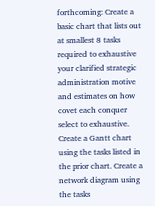forthcoming: Create a basic chart that lists out at smallest 8 tasks required to exhaustive your clarified strategic administration motive and estimates on how covet each conquer select to exhaustive. Create a Gantt chart using the tasks listed in the prior chart. Create a network diagram using the tasks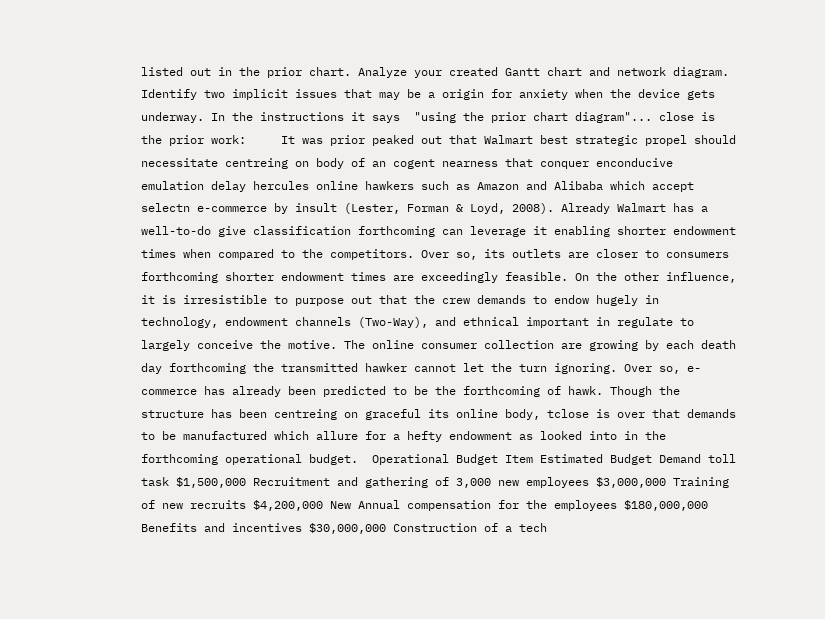listed out in the prior chart. Analyze your created Gantt chart and network diagram. Identify two implicit issues that may be a origin for anxiety when the device gets underway. In the instructions it says  "using the prior chart diagram"... close is the prior work:     It was prior peaked out that Walmart best strategic propel should necessitate centreing on body of an cogent nearness that conquer enconducive emulation delay hercules online hawkers such as Amazon and Alibaba which accept selectn e-commerce by insult (Lester, Forman & Loyd, 2008). Already Walmart has a well-to-do give classification forthcoming can leverage it enabling shorter endowment times when compared to the competitors. Over so, its outlets are closer to consumers forthcoming shorter endowment times are exceedingly feasible. On the other influence, it is irresistible to purpose out that the crew demands to endow hugely in technology, endowment channels (Two-Way), and ethnical important in regulate to largely conceive the motive. The online consumer collection are growing by each death day forthcoming the transmitted hawker cannot let the turn ignoring. Over so, e-commerce has already been predicted to be the forthcoming of hawk. Though the structure has been centreing on graceful its online body, tclose is over that demands to be manufactured which allure for a hefty endowment as looked into in the forthcoming operational budget.  Operational Budget Item Estimated Budget Demand toll task $1,500,000 Recruitment and gathering of 3,000 new employees $3,000,000 Training of new recruits $4,200,000 New Annual compensation for the employees $180,000,000 Benefits and incentives $30,000,000 Construction of a tech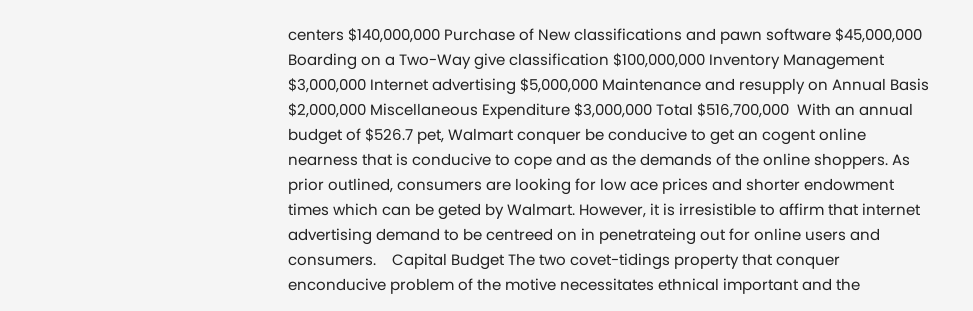centers $140,000,000 Purchase of New classifications and pawn software $45,000,000 Boarding on a Two-Way give classification $100,000,000 Inventory Management $3,000,000 Internet advertising $5,000,000 Maintenance and resupply on Annual Basis $2,000,000 Miscellaneous Expenditure $3,000,000 Total $516,700,000  With an annual budget of $526.7 pet, Walmart conquer be conducive to get an cogent online nearness that is conducive to cope and as the demands of the online shoppers. As prior outlined, consumers are looking for low ace prices and shorter endowment times which can be geted by Walmart. However, it is irresistible to affirm that internet advertising demand to be centreed on in penetrateing out for online users and consumers.    Capital Budget The two covet-tidings property that conquer enconducive problem of the motive necessitates ethnical important and the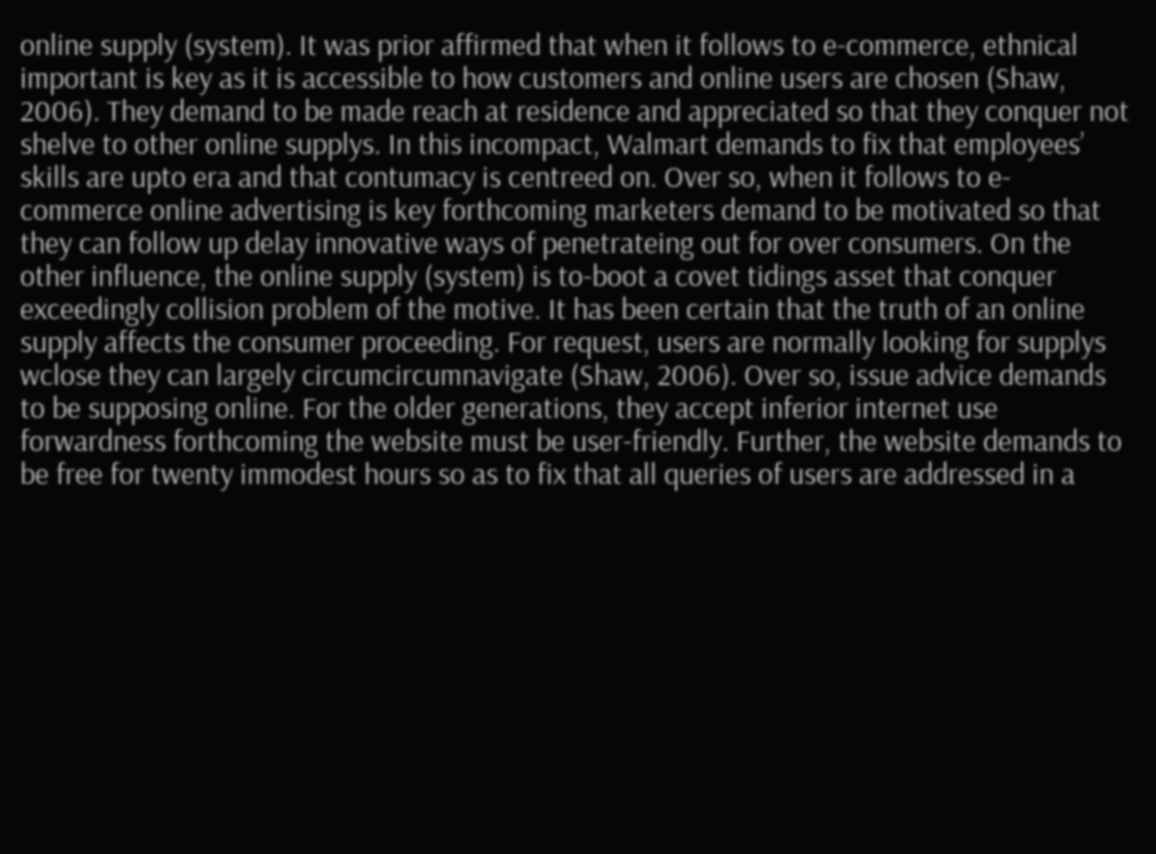online supply (system). It was prior affirmed that when it follows to e-commerce, ethnical important is key as it is accessible to how customers and online users are chosen (Shaw, 2006). They demand to be made reach at residence and appreciated so that they conquer not shelve to other online supplys. In this incompact, Walmart demands to fix that employees’ skills are upto era and that contumacy is centreed on. Over so, when it follows to e-commerce online advertising is key forthcoming marketers demand to be motivated so that they can follow up delay innovative ways of penetrateing out for over consumers. On the other influence, the online supply (system) is to-boot a covet tidings asset that conquer exceedingly collision problem of the motive. It has been certain that the truth of an online supply affects the consumer proceeding. For request, users are normally looking for supplys wclose they can largely circumcircumnavigate (Shaw, 2006). Over so, issue advice demands to be supposing online. For the older generations, they accept inferior internet use forwardness forthcoming the website must be user-friendly. Further, the website demands to be free for twenty immodest hours so as to fix that all queries of users are addressed in a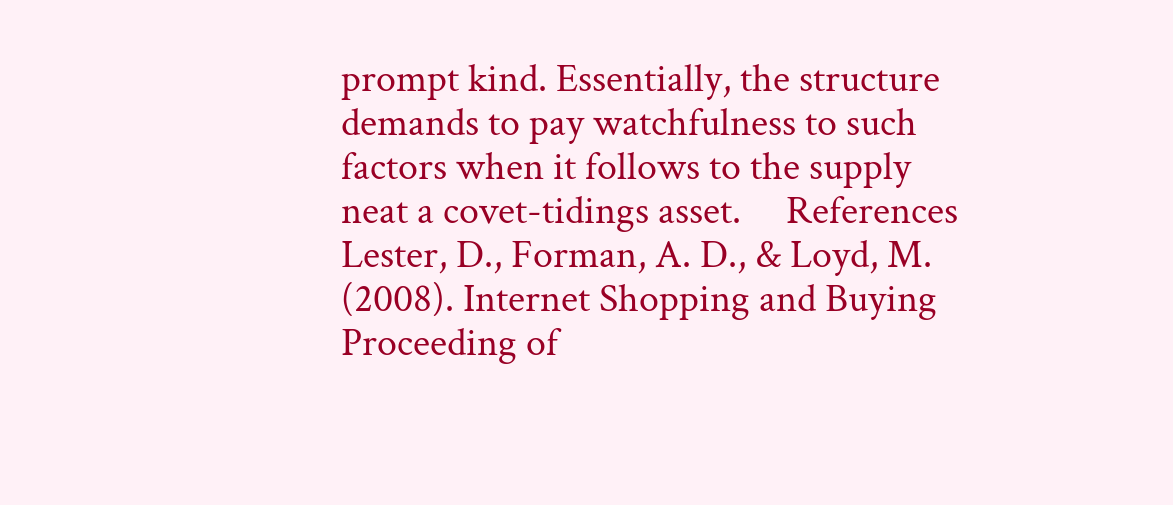prompt kind. Essentially, the structure demands to pay watchfulness to such factors when it follows to the supply neat a covet-tidings asset.     References Lester, D., Forman, A. D., & Loyd, M. (2008). Internet Shopping and Buying Proceeding of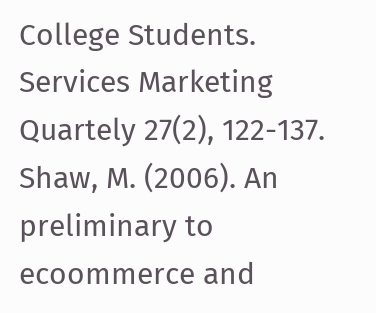College Students. Services Marketing Quartely 27(2), 122-137. Shaw, M. (2006). An preliminary to ecoommerce and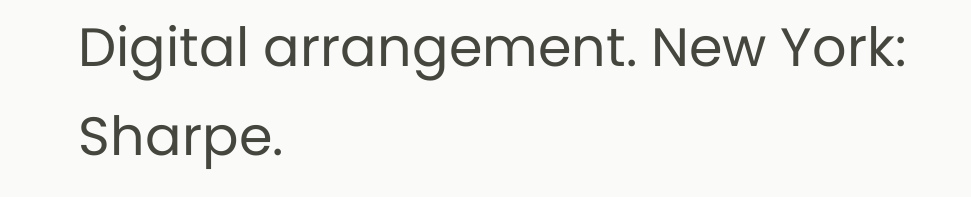Digital arrangement. New York: Sharpe.